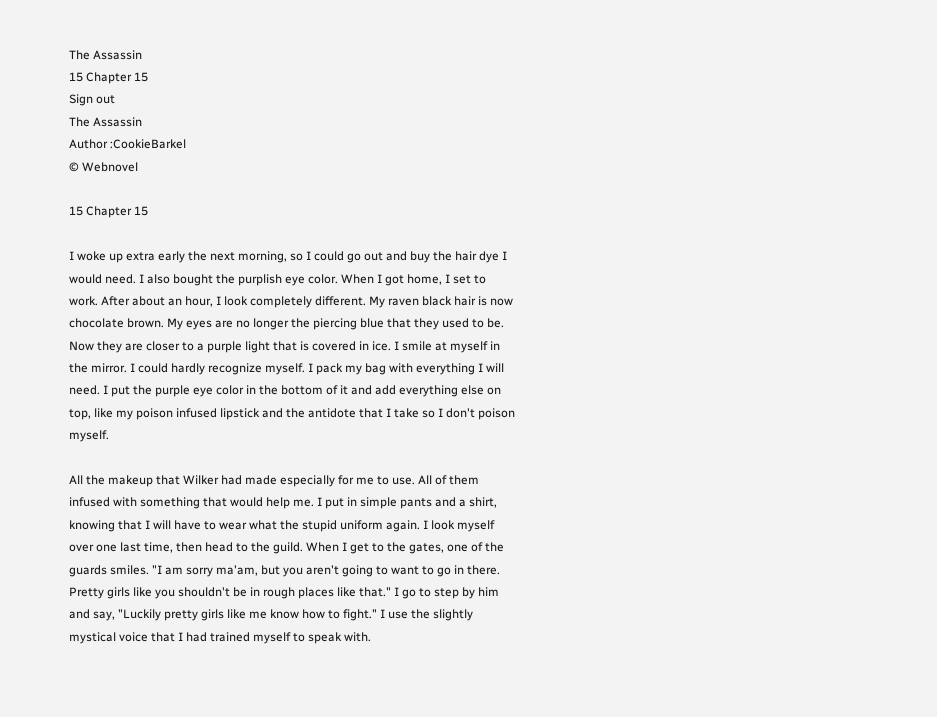The Assassin
15 Chapter 15
Sign out
The Assassin
Author :CookieBarkel
© Webnovel

15 Chapter 15

I woke up extra early the next morning, so I could go out and buy the hair dye I would need. I also bought the purplish eye color. When I got home, I set to work. After about an hour, I look completely different. My raven black hair is now chocolate brown. My eyes are no longer the piercing blue that they used to be. Now they are closer to a purple light that is covered in ice. I smile at myself in the mirror. I could hardly recognize myself. I pack my bag with everything I will need. I put the purple eye color in the bottom of it and add everything else on top, like my poison infused lipstick and the antidote that I take so I don't poison myself.

All the makeup that Wilker had made especially for me to use. All of them infused with something that would help me. I put in simple pants and a shirt, knowing that I will have to wear what the stupid uniform again. I look myself over one last time, then head to the guild. When I get to the gates, one of the guards smiles. "I am sorry ma'am, but you aren't going to want to go in there. Pretty girls like you shouldn't be in rough places like that." I go to step by him and say, "Luckily pretty girls like me know how to fight." I use the slightly mystical voice that I had trained myself to speak with.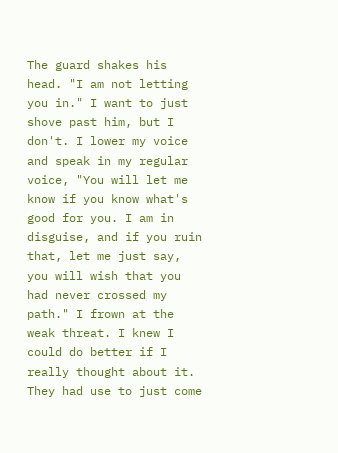The guard shakes his head. "I am not letting you in." I want to just shove past him, but I don't. I lower my voice and speak in my regular voice, "You will let me know if you know what's good for you. I am in disguise, and if you ruin that, let me just say, you will wish that you had never crossed my path." I frown at the weak threat. I knew I could do better if I really thought about it. They had use to just come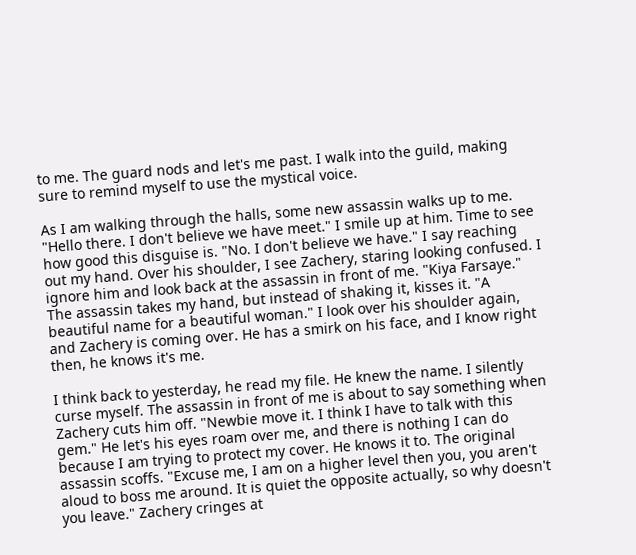to me. The guard nods and let's me past. I walk into the guild, making sure to remind myself to use the mystical voice.

As I am walking through the halls, some new assassin walks up to me. "Hello there. I don't believe we have meet." I smile up at him. Time to see how good this disguise is. "No. I don't believe we have." I say reaching out my hand. Over his shoulder, I see Zachery, staring looking confused. I ignore him and look back at the assassin in front of me. "Kiya Farsaye." The assassin takes my hand, but instead of shaking it, kisses it. "A beautiful name for a beautiful woman." I look over his shoulder again, and Zachery is coming over. He has a smirk on his face, and I know right then, he knows it's me.

I think back to yesterday, he read my file. He knew the name. I silently curse myself. The assassin in front of me is about to say something when Zachery cuts him off. "Newbie move it. I think I have to talk with this gem." He let's his eyes roam over me, and there is nothing I can do because I am trying to protect my cover. He knows it to. The original assassin scoffs. "Excuse me, I am on a higher level then you, you aren't aloud to boss me around. It is quiet the opposite actually, so why doesn't you leave." Zachery cringes at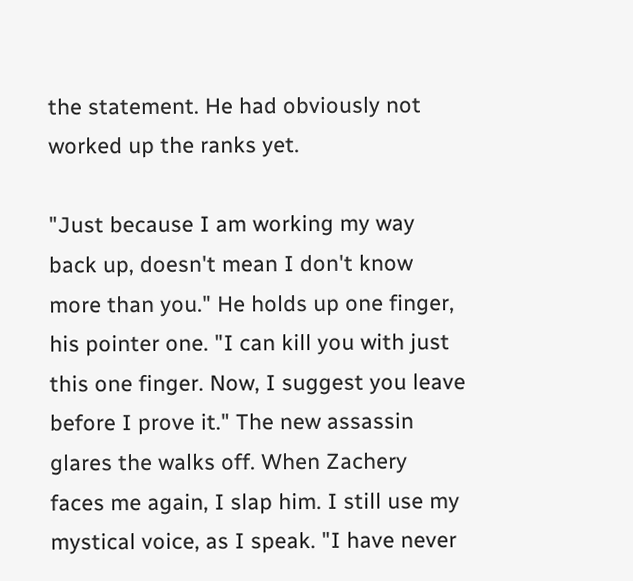the statement. He had obviously not worked up the ranks yet.

"Just because I am working my way back up, doesn't mean I don't know more than you." He holds up one finger, his pointer one. "I can kill you with just this one finger. Now, I suggest you leave before I prove it." The new assassin glares the walks off. When Zachery faces me again, I slap him. I still use my mystical voice, as I speak. "I have never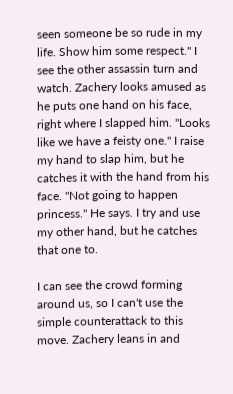seen someone be so rude in my life. Show him some respect." I see the other assassin turn and watch. Zachery looks amused as he puts one hand on his face, right where I slapped him. "Looks like we have a feisty one." I raise my hand to slap him, but he catches it with the hand from his face. "Not going to happen princess." He says. I try and use my other hand, but he catches that one to.

I can see the crowd forming around us, so I can't use the simple counterattack to this move. Zachery leans in and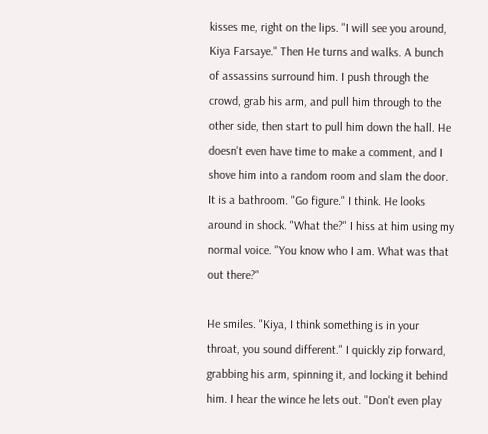kisses me, right on the lips. "I will see you around, Kiya Farsaye." Then He turns and walks. A bunch of assassins surround him. I push through the crowd, grab his arm, and pull him through to the other side, then start to pull him down the hall. He doesn't even have time to make a comment, and I shove him into a random room and slam the door. It is a bathroom. "Go figure." I think. He looks around in shock. "What the?" I hiss at him using my normal voice. "You know who I am. What was that out there?"

He smiles. "Kiya, I think something is in your throat, you sound different." I quickly zip forward, grabbing his arm, spinning it, and locking it behind him. I hear the wince he lets out. "Don't even play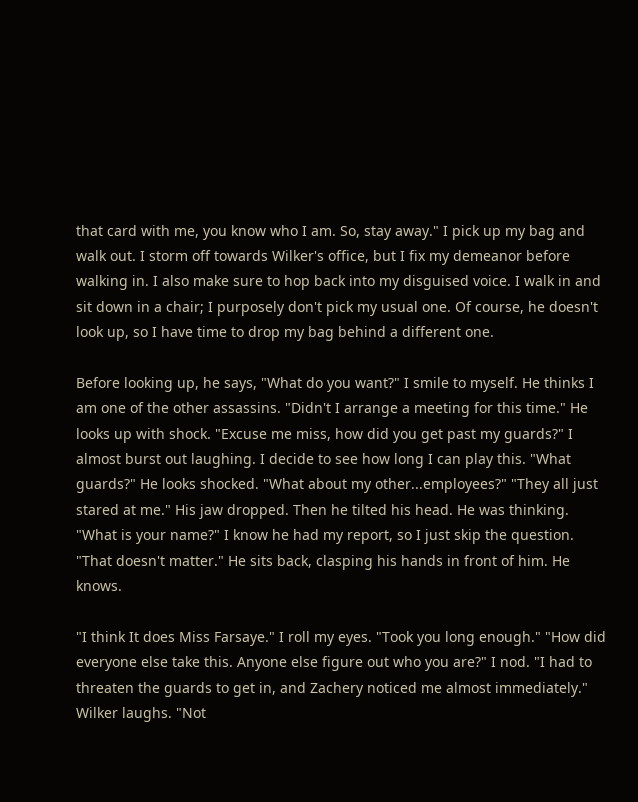that card with me, you know who I am. So, stay away." I pick up my bag and walk out. I storm off towards Wilker's office, but I fix my demeanor before walking in. I also make sure to hop back into my disguised voice. I walk in and sit down in a chair; I purposely don't pick my usual one. Of course, he doesn't look up, so I have time to drop my bag behind a different one.

Before looking up, he says, "What do you want?" I smile to myself. He thinks I am one of the other assassins. "Didn't I arrange a meeting for this time." He looks up with shock. "Excuse me miss, how did you get past my guards?" I almost burst out laughing. I decide to see how long I can play this. "What guards?" He looks shocked. "What about my other...employees?" "They all just stared at me." His jaw dropped. Then he tilted his head. He was thinking. "What is your name?" I know he had my report, so I just skip the question. "That doesn't matter." He sits back, clasping his hands in front of him. He knows.

"I think It does Miss Farsaye." I roll my eyes. "Took you long enough." "How did everyone else take this. Anyone else figure out who you are?" I nod. "I had to threaten the guards to get in, and Zachery noticed me almost immediately." Wilker laughs. "Not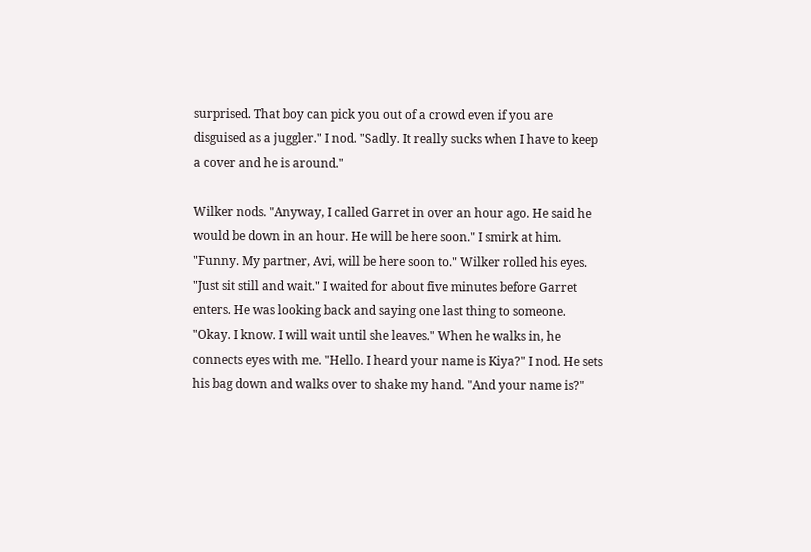surprised. That boy can pick you out of a crowd even if you are disguised as a juggler." I nod. "Sadly. It really sucks when I have to keep a cover and he is around."

Wilker nods. "Anyway, I called Garret in over an hour ago. He said he would be down in an hour. He will be here soon." I smirk at him. "Funny. My partner, Avi, will be here soon to." Wilker rolled his eyes. "Just sit still and wait." I waited for about five minutes before Garret enters. He was looking back and saying one last thing to someone. "Okay. I know. I will wait until she leaves." When he walks in, he connects eyes with me. "Hello. I heard your name is Kiya?" I nod. He sets his bag down and walks over to shake my hand. "And your name is?"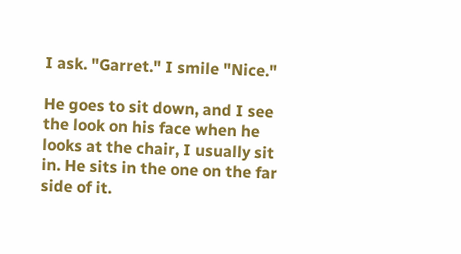I ask. "Garret." I smile "Nice."

He goes to sit down, and I see the look on his face when he looks at the chair, I usually sit in. He sits in the one on the far side of it.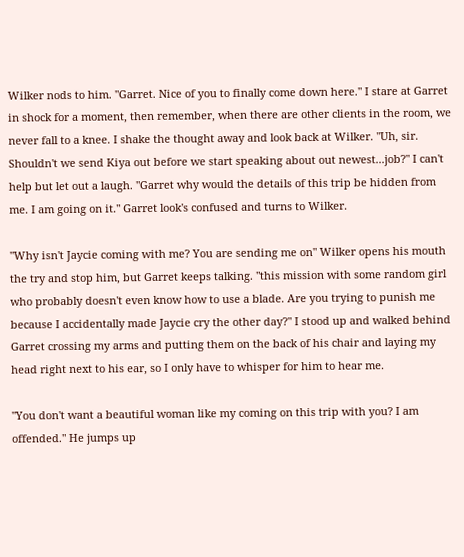Wilker nods to him. "Garret. Nice of you to finally come down here." I stare at Garret in shock for a moment, then remember, when there are other clients in the room, we never fall to a knee. I shake the thought away and look back at Wilker. "Uh, sir. Shouldn't we send Kiya out before we start speaking about out newest...job?" I can't help but let out a laugh. "Garret why would the details of this trip be hidden from me. I am going on it." Garret look's confused and turns to Wilker.

"Why isn't Jaycie coming with me? You are sending me on" Wilker opens his mouth the try and stop him, but Garret keeps talking. "this mission with some random girl who probably doesn't even know how to use a blade. Are you trying to punish me because I accidentally made Jaycie cry the other day?" I stood up and walked behind Garret crossing my arms and putting them on the back of his chair and laying my head right next to his ear, so I only have to whisper for him to hear me.

"You don't want a beautiful woman like my coming on this trip with you? I am offended." He jumps up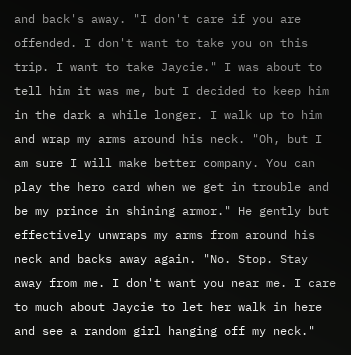and back's away. "I don't care if you are offended. I don't want to take you on this trip. I want to take Jaycie." I was about to tell him it was me, but I decided to keep him in the dark a while longer. I walk up to him and wrap my arms around his neck. "Oh, but I am sure I will make better company. You can play the hero card when we get in trouble and be my prince in shining armor." He gently but effectively unwraps my arms from around his neck and backs away again. "No. Stop. Stay away from me. I don't want you near me. I care to much about Jaycie to let her walk in here and see a random girl hanging off my neck."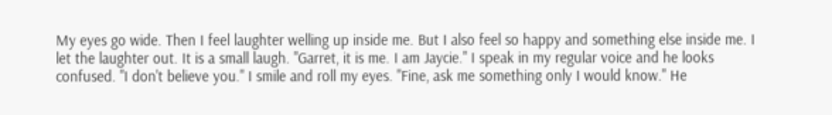My eyes go wide. Then I feel laughter welling up inside me. But I also feel so happy and something else inside me. I let the laughter out. It is a small laugh. "Garret, it is me. I am Jaycie." I speak in my regular voice and he looks confused. "I don't believe you." I smile and roll my eyes. "Fine, ask me something only I would know." He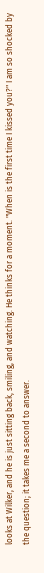looks at Wilker, and he is just sitting back, smiling, and watching. He thinks for a moment. "When is the first time I kissed you?" I am so shocked by the question; it takes me a second to answer.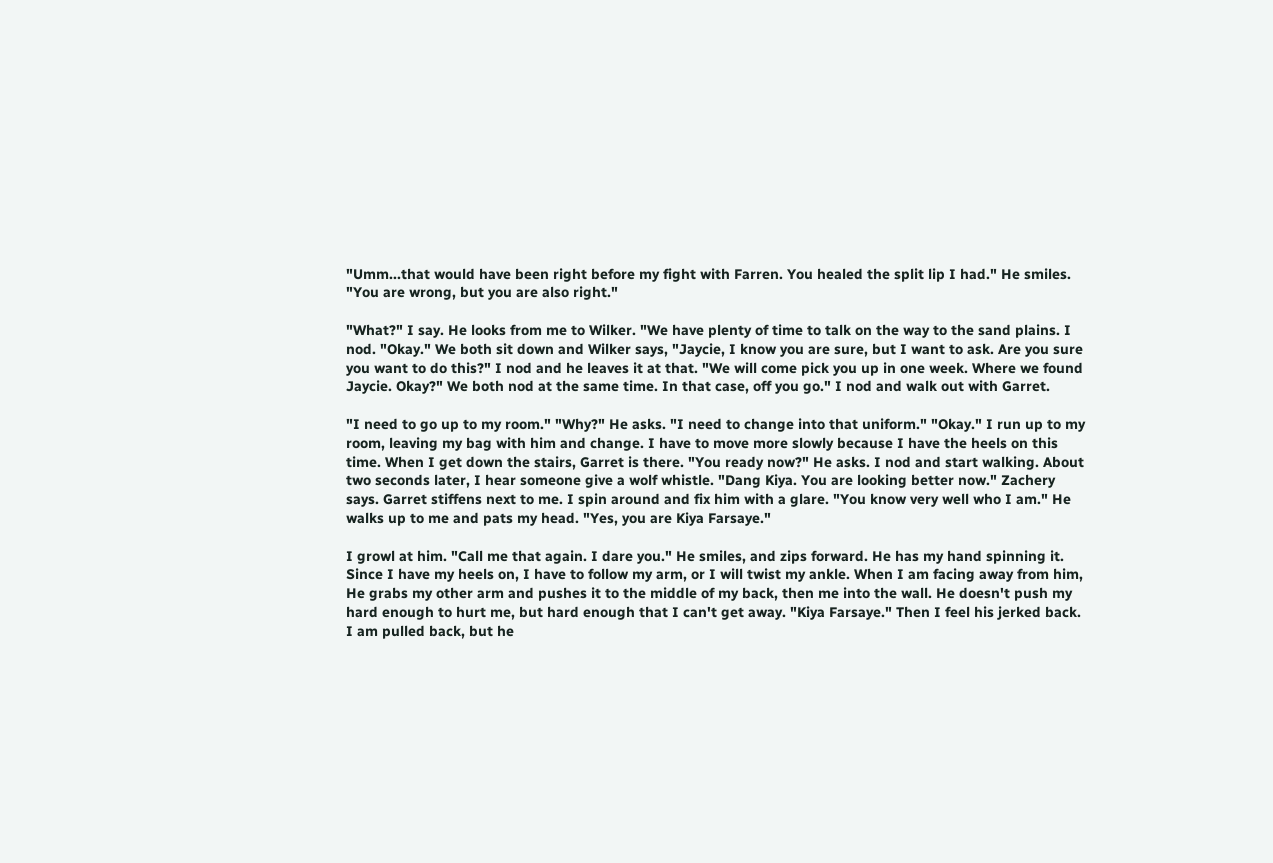"Umm...that would have been right before my fight with Farren. You healed the split lip I had." He smiles. "You are wrong, but you are also right."

"What?" I say. He looks from me to Wilker. "We have plenty of time to talk on the way to the sand plains. I nod. "Okay." We both sit down and Wilker says, "Jaycie, I know you are sure, but I want to ask. Are you sure you want to do this?" I nod and he leaves it at that. "We will come pick you up in one week. Where we found Jaycie. Okay?" We both nod at the same time. In that case, off you go." I nod and walk out with Garret.

"I need to go up to my room." "Why?" He asks. "I need to change into that uniform." "Okay." I run up to my room, leaving my bag with him and change. I have to move more slowly because I have the heels on this time. When I get down the stairs, Garret is there. "You ready now?" He asks. I nod and start walking. About two seconds later, I hear someone give a wolf whistle. "Dang Kiya. You are looking better now." Zachery says. Garret stiffens next to me. I spin around and fix him with a glare. "You know very well who I am." He walks up to me and pats my head. "Yes, you are Kiya Farsaye."

I growl at him. "Call me that again. I dare you." He smiles, and zips forward. He has my hand spinning it. Since I have my heels on, I have to follow my arm, or I will twist my ankle. When I am facing away from him, He grabs my other arm and pushes it to the middle of my back, then me into the wall. He doesn't push my hard enough to hurt me, but hard enough that I can't get away. "Kiya Farsaye." Then I feel his jerked back. I am pulled back, but he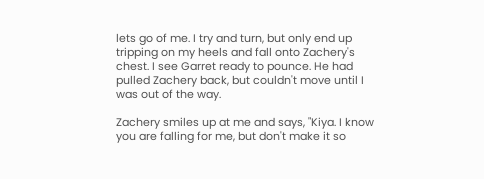lets go of me. I try and turn, but only end up tripping on my heels and fall onto Zachery's chest. I see Garret ready to pounce. He had pulled Zachery back, but couldn't move until I was out of the way.

Zachery smiles up at me and says, "Kiya. I know you are falling for me, but don't make it so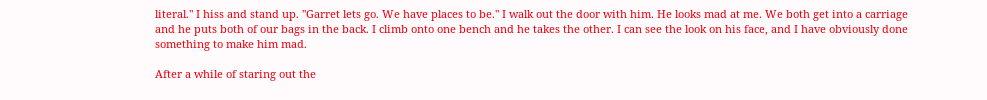literal." I hiss and stand up. "Garret lets go. We have places to be." I walk out the door with him. He looks mad at me. We both get into a carriage and he puts both of our bags in the back. I climb onto one bench and he takes the other. I can see the look on his face, and I have obviously done something to make him mad.

After a while of staring out the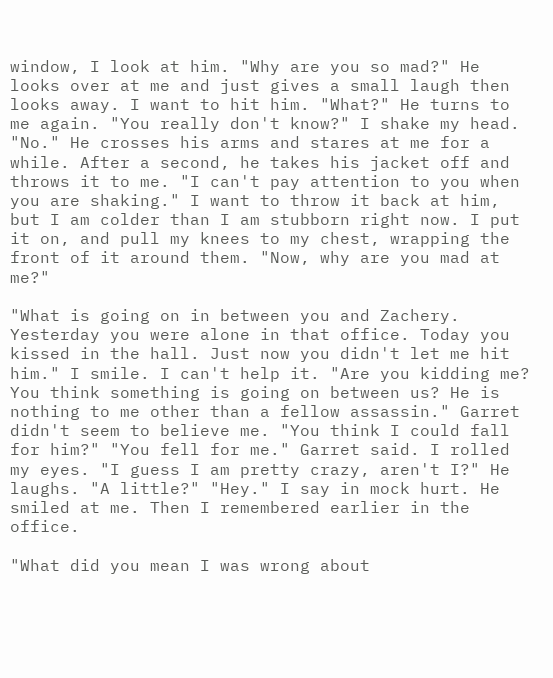window, I look at him. "Why are you so mad?" He looks over at me and just gives a small laugh then looks away. I want to hit him. "What?" He turns to me again. "You really don't know?" I shake my head. "No." He crosses his arms and stares at me for a while. After a second, he takes his jacket off and throws it to me. "I can't pay attention to you when you are shaking." I want to throw it back at him, but I am colder than I am stubborn right now. I put it on, and pull my knees to my chest, wrapping the front of it around them. "Now, why are you mad at me?"

"What is going on in between you and Zachery. Yesterday you were alone in that office. Today you kissed in the hall. Just now you didn't let me hit him." I smile. I can't help it. "Are you kidding me? You think something is going on between us? He is nothing to me other than a fellow assassin." Garret didn't seem to believe me. "You think I could fall for him?" "You fell for me." Garret said. I rolled my eyes. "I guess I am pretty crazy, aren't I?" He laughs. "A little?" "Hey." I say in mock hurt. He smiled at me. Then I remembered earlier in the office.

"What did you mean I was wrong about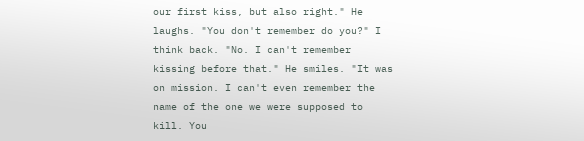our first kiss, but also right." He laughs. "You don't remember do you?" I think back. "No. I can't remember kissing before that." He smiles. "It was on mission. I can't even remember the name of the one we were supposed to kill. You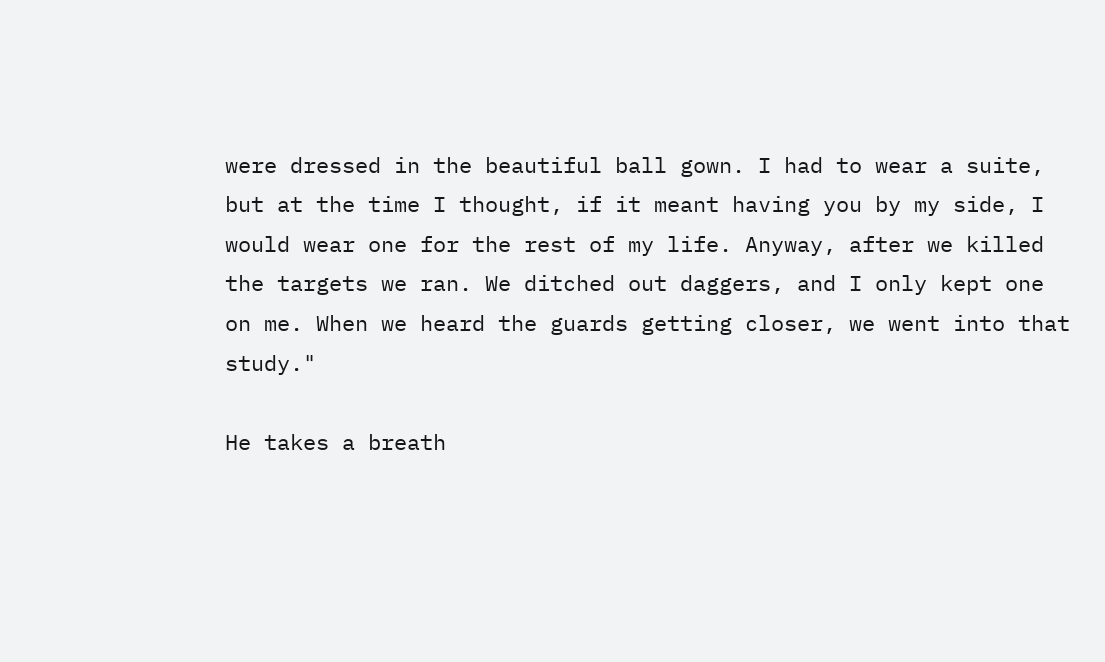were dressed in the beautiful ball gown. I had to wear a suite, but at the time I thought, if it meant having you by my side, I would wear one for the rest of my life. Anyway, after we killed the targets we ran. We ditched out daggers, and I only kept one on me. When we heard the guards getting closer, we went into that study."

He takes a breath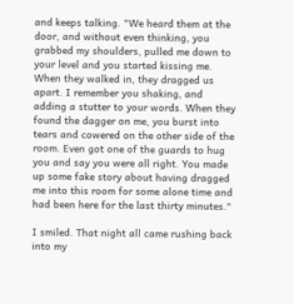and keeps talking. "We heard them at the door, and without even thinking, you grabbed my shoulders, pulled me down to your level and you started kissing me. When they walked in, they dragged us apart. I remember you shaking, and adding a stutter to your words. When they found the dagger on me, you burst into tears and cowered on the other side of the room. Even got one of the guards to hug you and say you were all right. You made up some fake story about having dragged me into this room for some alone time and had been here for the last thirty minutes."

I smiled. That night all came rushing back into my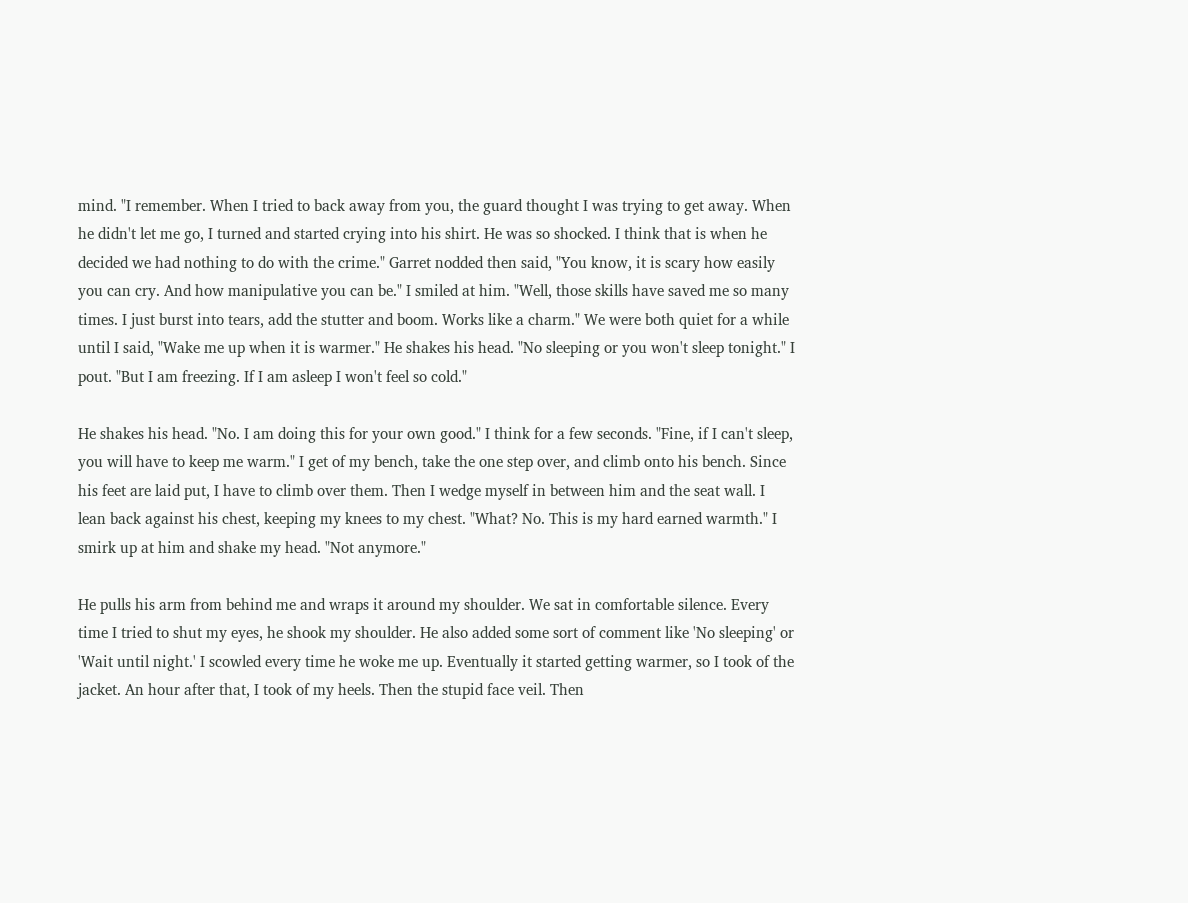mind. "I remember. When I tried to back away from you, the guard thought I was trying to get away. When he didn't let me go, I turned and started crying into his shirt. He was so shocked. I think that is when he decided we had nothing to do with the crime." Garret nodded then said, "You know, it is scary how easily you can cry. And how manipulative you can be." I smiled at him. "Well, those skills have saved me so many times. I just burst into tears, add the stutter and boom. Works like a charm." We were both quiet for a while until I said, "Wake me up when it is warmer." He shakes his head. "No sleeping or you won't sleep tonight." I pout. "But I am freezing. If I am asleep I won't feel so cold."

He shakes his head. "No. I am doing this for your own good." I think for a few seconds. "Fine, if I can't sleep, you will have to keep me warm." I get of my bench, take the one step over, and climb onto his bench. Since his feet are laid put, I have to climb over them. Then I wedge myself in between him and the seat wall. I lean back against his chest, keeping my knees to my chest. "What? No. This is my hard earned warmth." I smirk up at him and shake my head. "Not anymore."

He pulls his arm from behind me and wraps it around my shoulder. We sat in comfortable silence. Every time I tried to shut my eyes, he shook my shoulder. He also added some sort of comment like 'No sleeping' or 'Wait until night.' I scowled every time he woke me up. Eventually it started getting warmer, so I took of the jacket. An hour after that, I took of my heels. Then the stupid face veil. Then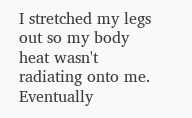I stretched my legs out so my body heat wasn't radiating onto me. Eventually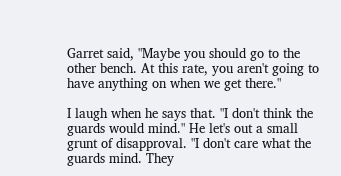Garret said, "Maybe you should go to the other bench. At this rate, you aren't going to have anything on when we get there."

I laugh when he says that. "I don't think the guards would mind." He let's out a small grunt of disapproval. "I don't care what the guards mind. They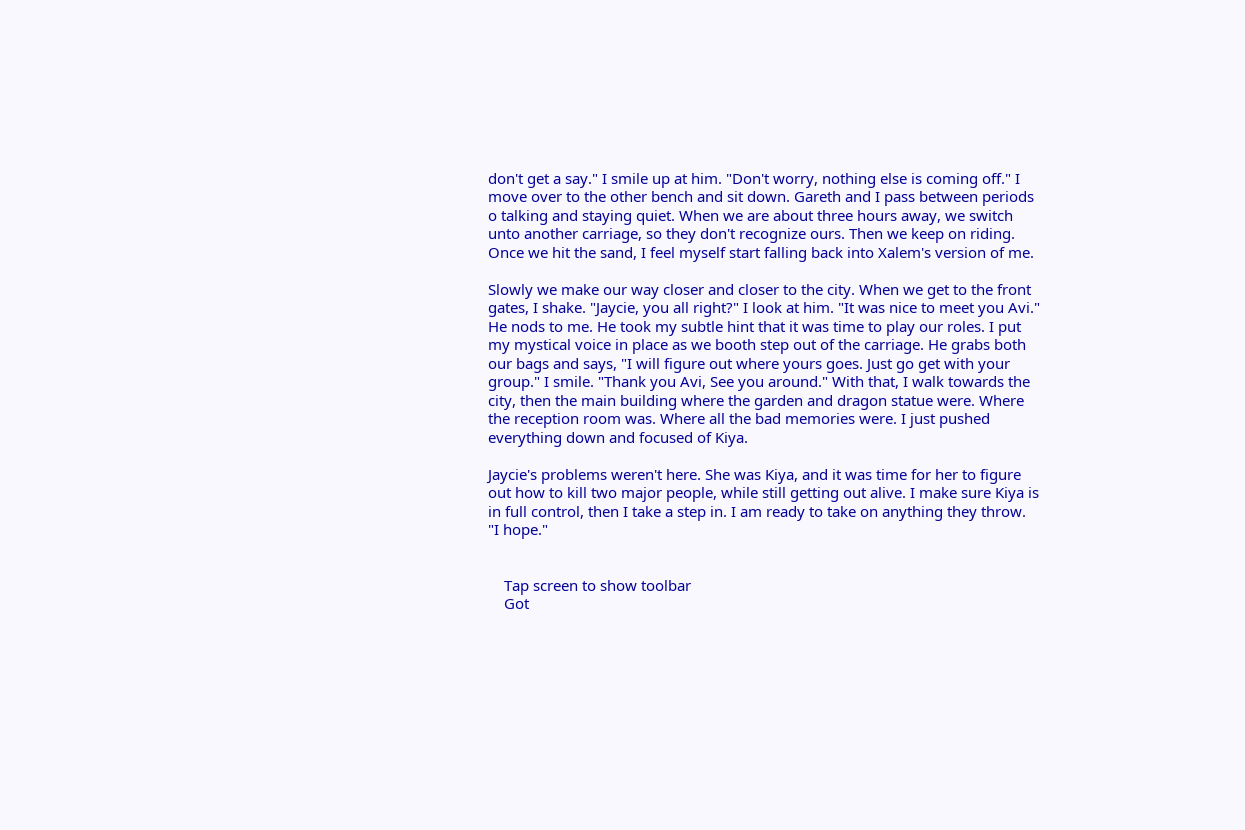don't get a say." I smile up at him. "Don't worry, nothing else is coming off." I move over to the other bench and sit down. Gareth and I pass between periods o talking and staying quiet. When we are about three hours away, we switch unto another carriage, so they don't recognize ours. Then we keep on riding. Once we hit the sand, I feel myself start falling back into Xalem's version of me.

Slowly we make our way closer and closer to the city. When we get to the front gates, I shake. "Jaycie, you all right?" I look at him. "It was nice to meet you Avi." He nods to me. He took my subtle hint that it was time to play our roles. I put my mystical voice in place as we booth step out of the carriage. He grabs both our bags and says, "I will figure out where yours goes. Just go get with your group." I smile. "Thank you Avi, See you around." With that, I walk towards the city, then the main building where the garden and dragon statue were. Where the reception room was. Where all the bad memories were. I just pushed everything down and focused of Kiya.

Jaycie's problems weren't here. She was Kiya, and it was time for her to figure out how to kill two major people, while still getting out alive. I make sure Kiya is in full control, then I take a step in. I am ready to take on anything they throw. "I hope."


    Tap screen to show toolbar
    Got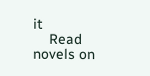it
    Read novels on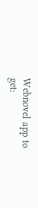Webnovel app to get: